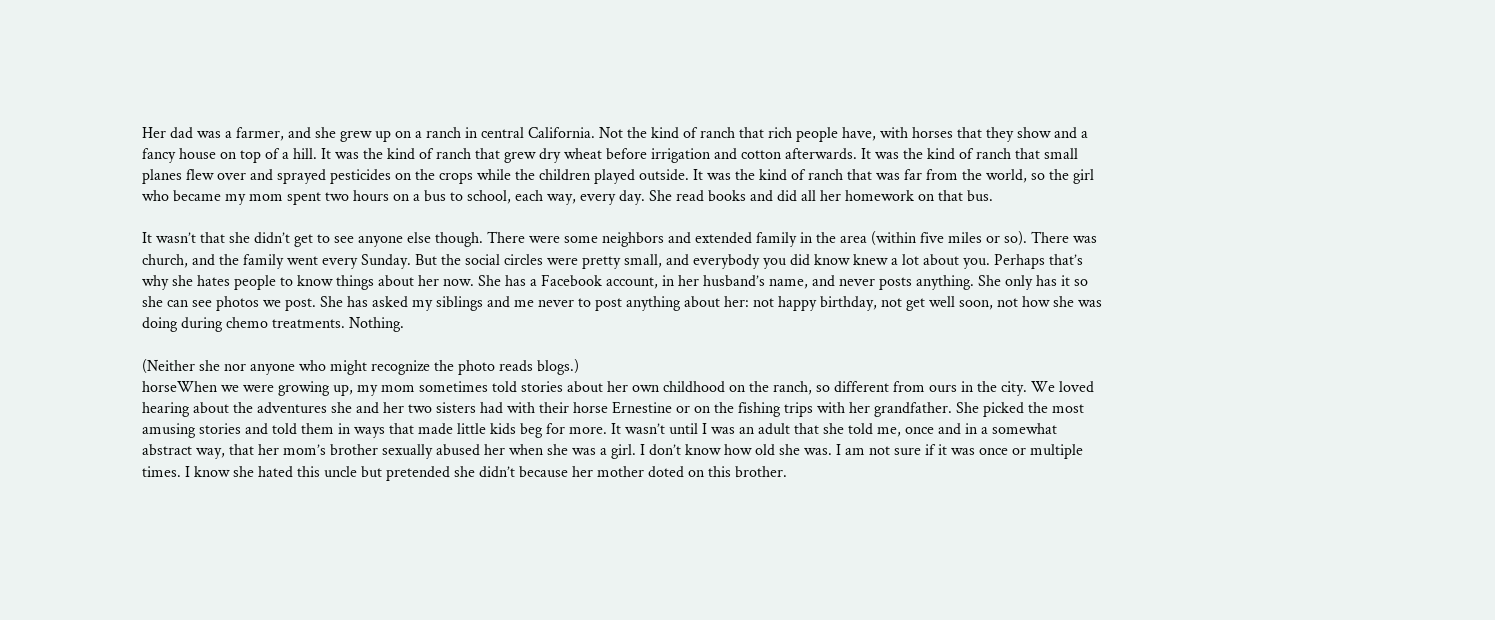Her dad was a farmer, and she grew up on a ranch in central California. Not the kind of ranch that rich people have, with horses that they show and a fancy house on top of a hill. It was the kind of ranch that grew dry wheat before irrigation and cotton afterwards. It was the kind of ranch that small planes flew over and sprayed pesticides on the crops while the children played outside. It was the kind of ranch that was far from the world, so the girl who became my mom spent two hours on a bus to school, each way, every day. She read books and did all her homework on that bus.

It wasn’t that she didn’t get to see anyone else though. There were some neighbors and extended family in the area (within five miles or so). There was church, and the family went every Sunday. But the social circles were pretty small, and everybody you did know knew a lot about you. Perhaps that’s why she hates people to know things about her now. She has a Facebook account, in her husband’s name, and never posts anything. She only has it so she can see photos we post. She has asked my siblings and me never to post anything about her: not happy birthday, not get well soon, not how she was doing during chemo treatments. Nothing.

(Neither she nor anyone who might recognize the photo reads blogs.)
horseWhen we were growing up, my mom sometimes told stories about her own childhood on the ranch, so different from ours in the city. We loved hearing about the adventures she and her two sisters had with their horse Ernestine or on the fishing trips with her grandfather. She picked the most amusing stories and told them in ways that made little kids beg for more. It wasn’t until I was an adult that she told me, once and in a somewhat abstract way, that her mom’s brother sexually abused her when she was a girl. I don’t know how old she was. I am not sure if it was once or multiple times. I know she hated this uncle but pretended she didn’t because her mother doted on this brother.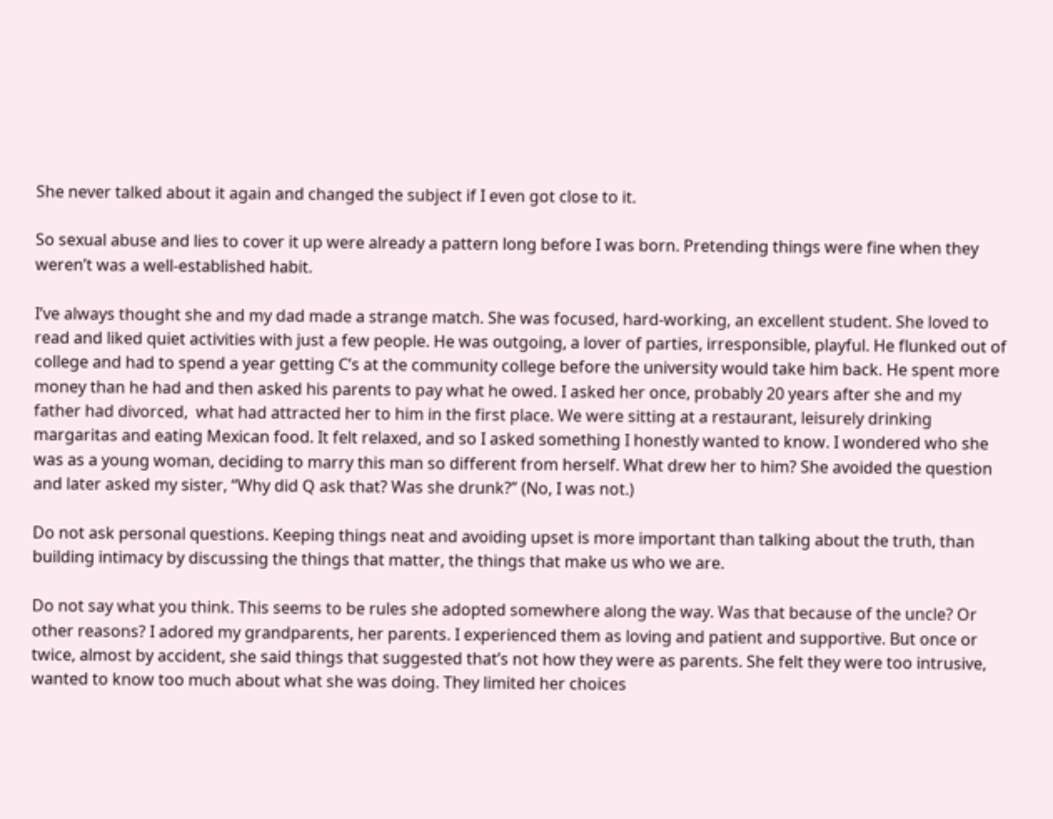She never talked about it again and changed the subject if I even got close to it.

So sexual abuse and lies to cover it up were already a pattern long before I was born. Pretending things were fine when they weren’t was a well-established habit.

I’ve always thought she and my dad made a strange match. She was focused, hard-working, an excellent student. She loved to read and liked quiet activities with just a few people. He was outgoing, a lover of parties, irresponsible, playful. He flunked out of college and had to spend a year getting C’s at the community college before the university would take him back. He spent more money than he had and then asked his parents to pay what he owed. I asked her once, probably 20 years after she and my father had divorced,  what had attracted her to him in the first place. We were sitting at a restaurant, leisurely drinking margaritas and eating Mexican food. It felt relaxed, and so I asked something I honestly wanted to know. I wondered who she was as a young woman, deciding to marry this man so different from herself. What drew her to him? She avoided the question and later asked my sister, “Why did Q ask that? Was she drunk?” (No, I was not.)

Do not ask personal questions. Keeping things neat and avoiding upset is more important than talking about the truth, than building intimacy by discussing the things that matter, the things that make us who we are.

Do not say what you think. This seems to be rules she adopted somewhere along the way. Was that because of the uncle? Or other reasons? I adored my grandparents, her parents. I experienced them as loving and patient and supportive. But once or twice, almost by accident, she said things that suggested that’s not how they were as parents. She felt they were too intrusive, wanted to know too much about what she was doing. They limited her choices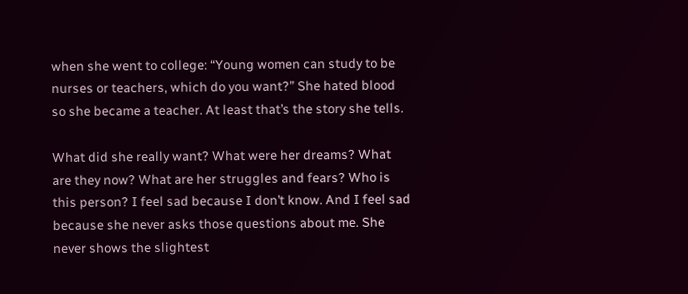when she went to college: “Young women can study to be nurses or teachers, which do you want?” She hated blood so she became a teacher. At least that’s the story she tells.

What did she really want? What were her dreams? What are they now? What are her struggles and fears? Who is this person? I feel sad because I don’t know. And I feel sad because she never asks those questions about me. She never shows the slightest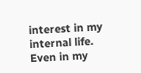interest in my internal life. Even in my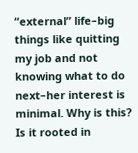“external” life–big things like quitting my job and not knowing what to do next–her interest is minimal. Why is this? Is it rooted in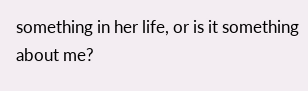something in her life, or is it something about me?